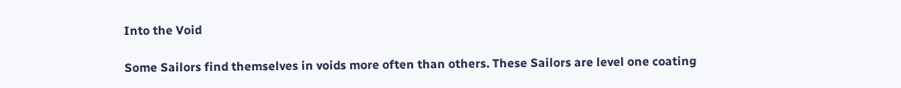Into the Void

Some Sailors find themselves in voids more often than others. These Sailors are level one coating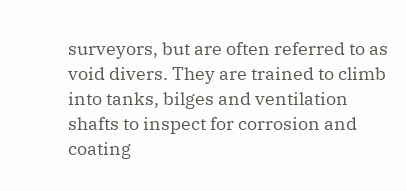surveyors, but are often referred to as void divers. They are trained to climb into tanks, bilges and ventilation shafts to inspect for corrosion and coating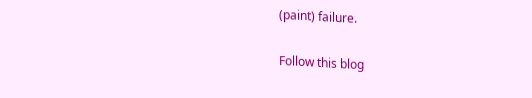(paint) failure.

Follow this blog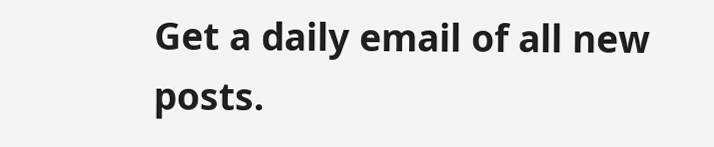Get a daily email of all new posts.